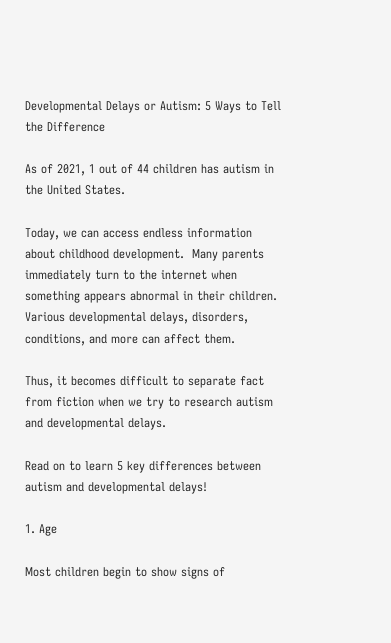Developmental Delays or Autism: 5 Ways to Tell the Difference

As of 2021, 1 out of 44 children has autism in the United States.

Today, we can access endless information about childhood development.  Many parents immediately turn to the internet when something appears abnormal in their children. Various developmental delays, disorders, conditions, and more can affect them.

Thus, it becomes difficult to separate fact from fiction when we try to research autism and developmental delays.

Read on to learn 5 key differences between autism and developmental delays!

1. Age

Most children begin to show signs of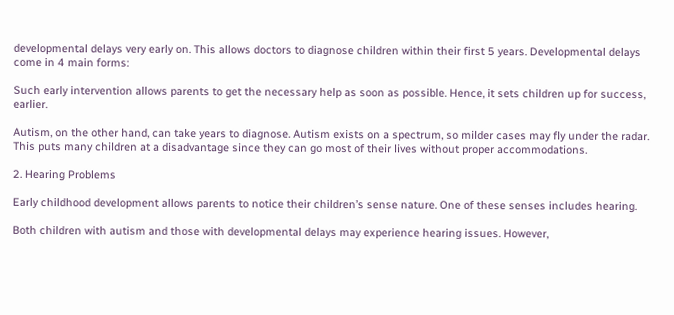developmental delays very early on. This allows doctors to diagnose children within their first 5 years. Developmental delays come in 4 main forms:

Such early intervention allows parents to get the necessary help as soon as possible. Hence, it sets children up for success, earlier.

Autism, on the other hand, can take years to diagnose. Autism exists on a spectrum, so milder cases may fly under the radar. This puts many children at a disadvantage since they can go most of their lives without proper accommodations.

2. Hearing Problems

Early childhood development allows parents to notice their children’s sense nature. One of these senses includes hearing.

Both children with autism and those with developmental delays may experience hearing issues. However,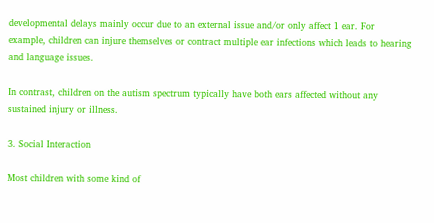developmental delays mainly occur due to an external issue and/or only affect 1 ear. For example, children can injure themselves or contract multiple ear infections which leads to hearing and language issues.

In contrast, children on the autism spectrum typically have both ears affected without any sustained injury or illness.

3. Social Interaction

Most children with some kind of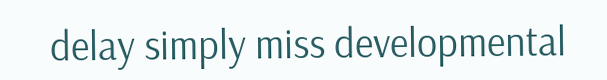delay simply miss developmental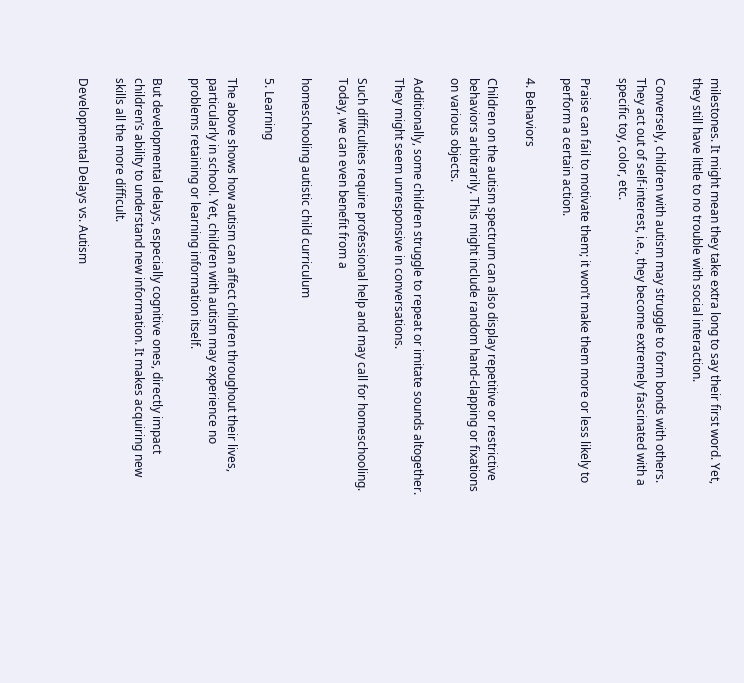milestones. It might mean they take extra long to say their first word. Yet, they still have little to no trouble with social interaction.

Conversely, children with autism may struggle to form bonds with others. They act out of self-interest, i.e., they become extremely fascinated with a specific toy, color, etc.

Praise can fail to motivate them; it won’t make them more or less likely to perform a certain action.

4. Behaviors

Children on the autism spectrum can also display repetitive or restrictive behaviors arbitrarily. This might include random hand-clapping or fixations on various objects.

Additionally, some children struggle to repeat or imitate sounds altogether. They might seem unresponsive in conversations.

Such difficulties require professional help and may call for homeschooling. Today, we can even benefit from a

homeschooling autistic child curriculum

5. Learning

The above shows how autism can affect children throughout their lives, particularly in school. Yet, children with autism may experience no problems retaining or learning information itself.

But developmental delays, especially cognitive ones, directly impact children’s ability to understand new information. It makes acquiring new skills all the more difficult.

Developmental Delays vs. Autism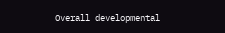Overall developmental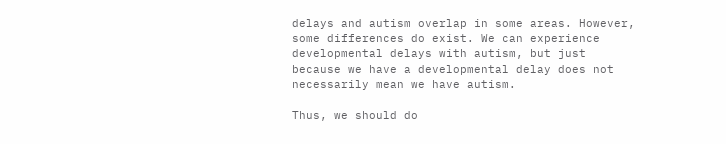delays and autism overlap in some areas. However, some differences do exist. We can experience developmental delays with autism, but just because we have a developmental delay does not necessarily mean we have autism.

Thus, we should do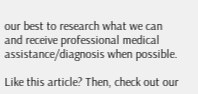our best to research what we can and receive professional medical assistance/diagnosis when possible.

Like this article? Then, check out our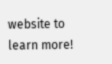website to learn more!